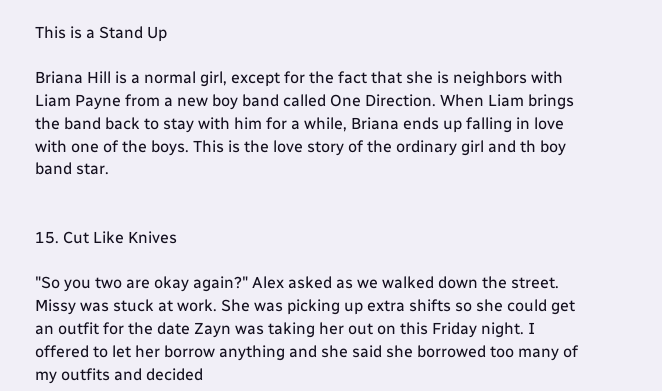This is a Stand Up

Briana Hill is a normal girl, except for the fact that she is neighbors with Liam Payne from a new boy band called One Direction. When Liam brings the band back to stay with him for a while, Briana ends up falling in love with one of the boys. This is the love story of the ordinary girl and th boy band star.


15. Cut Like Knives

"So you two are okay again?" Alex asked as we walked down the street. Missy was stuck at work. She was picking up extra shifts so she could get an outfit for the date Zayn was taking her out on this Friday night. I offered to let her borrow anything and she said she borrowed too many of my outfits and decided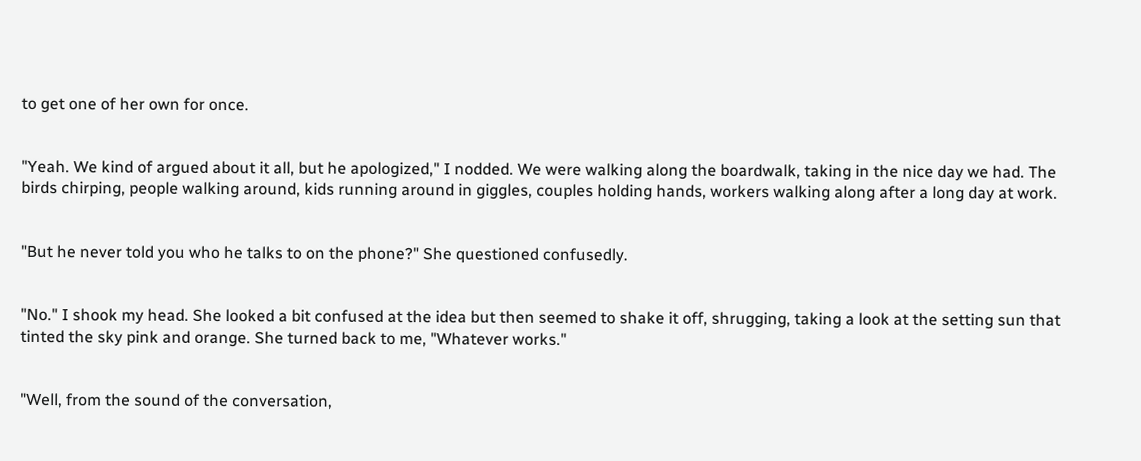to get one of her own for once.


"Yeah. We kind of argued about it all, but he apologized," I nodded. We were walking along the boardwalk, taking in the nice day we had. The birds chirping, people walking around, kids running around in giggles, couples holding hands, workers walking along after a long day at work.


"But he never told you who he talks to on the phone?" She questioned confusedly.


"No." I shook my head. She looked a bit confused at the idea but then seemed to shake it off, shrugging, taking a look at the setting sun that tinted the sky pink and orange. She turned back to me, "Whatever works."


"Well, from the sound of the conversation,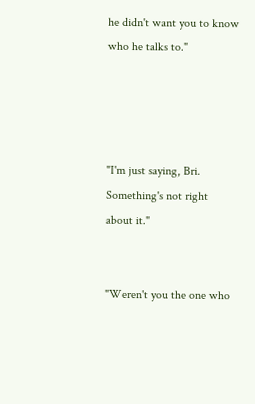he didn't want you to know who he talks to."




"I'm just saying, Bri. Something's not right about it."


"Weren't you the one who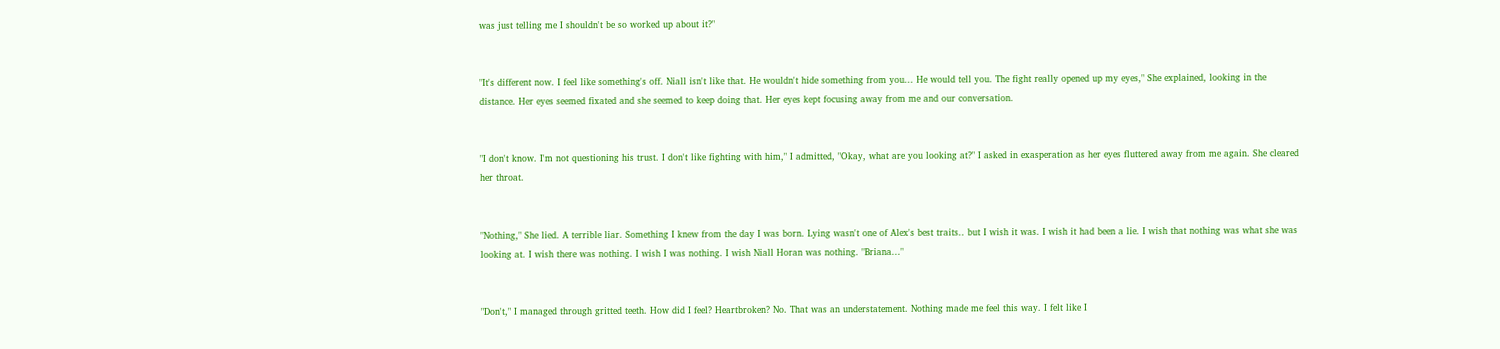was just telling me I shouldn't be so worked up about it?"


"It's different now. I feel like something's off. Niall isn't like that. He wouldn't hide something from you... He would tell you. The fight really opened up my eyes," She explained, looking in the distance. Her eyes seemed fixated and she seemed to keep doing that. Her eyes kept focusing away from me and our conversation.


"I don't know. I'm not questioning his trust. I don't like fighting with him," I admitted, "Okay, what are you looking at?" I asked in exasperation as her eyes fluttered away from me again. She cleared her throat.


"Nothing," She lied. A terrible liar. Something I knew from the day I was born. Lying wasn't one of Alex's best traits.. but I wish it was. I wish it had been a lie. I wish that nothing was what she was looking at. I wish there was nothing. I wish I was nothing. I wish Niall Horan was nothing. "Briana..."


"Don't," I managed through gritted teeth. How did I feel? Heartbroken? No. That was an understatement. Nothing made me feel this way. I felt like I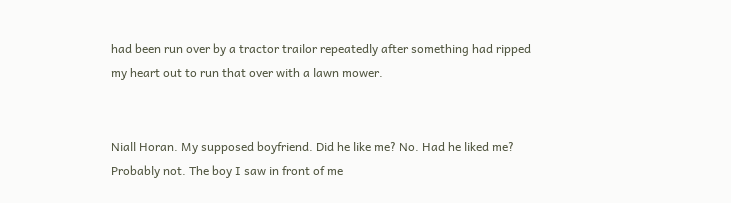had been run over by a tractor trailor repeatedly after something had ripped my heart out to run that over with a lawn mower.


Niall Horan. My supposed boyfriend. Did he like me? No. Had he liked me? Probably not. The boy I saw in front of me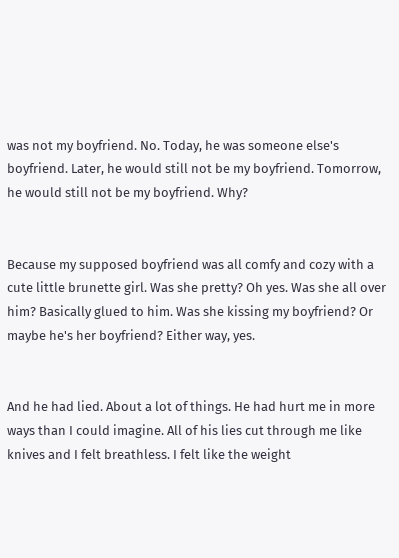was not my boyfriend. No. Today, he was someone else's boyfriend. Later, he would still not be my boyfriend. Tomorrow, he would still not be my boyfriend. Why?


Because my supposed boyfriend was all comfy and cozy with a cute little brunette girl. Was she pretty? Oh yes. Was she all over him? Basically glued to him. Was she kissing my boyfriend? Or maybe he's her boyfriend? Either way, yes.


And he had lied. About a lot of things. He had hurt me in more ways than I could imagine. All of his lies cut through me like knives and I felt breathless. I felt like the weight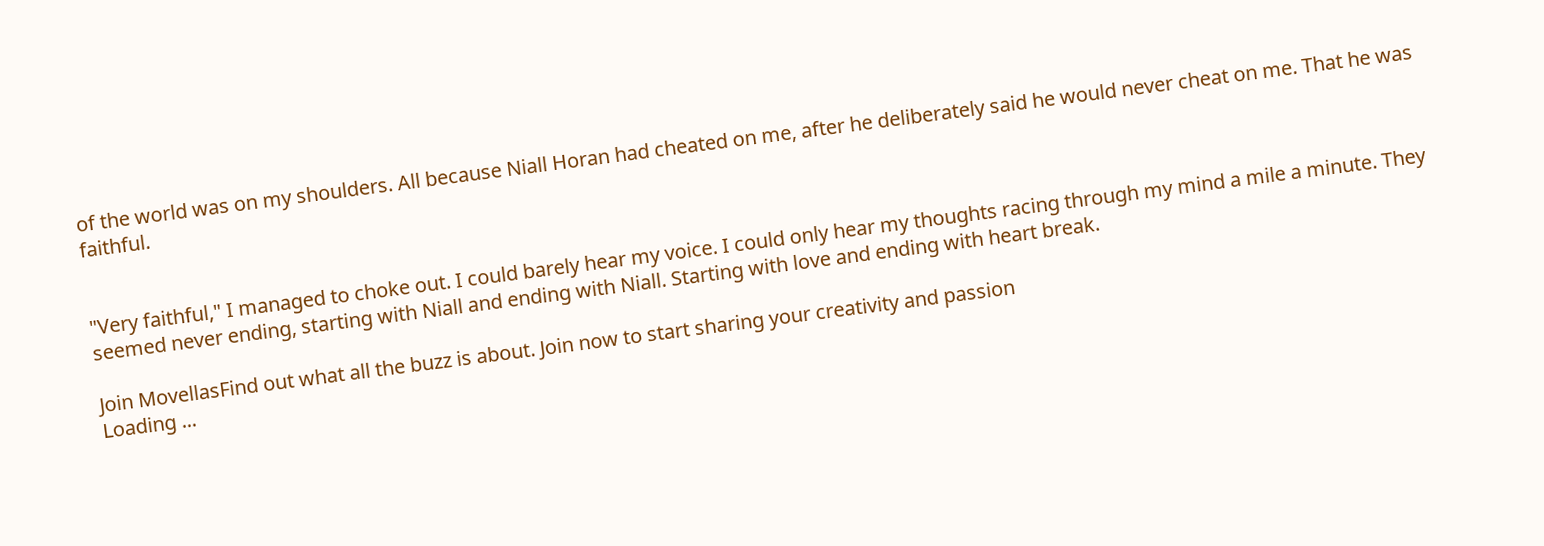of the world was on my shoulders. All because Niall Horan had cheated on me, after he deliberately said he would never cheat on me. That he was faithful.


"Very faithful," I managed to choke out. I could barely hear my voice. I could only hear my thoughts racing through my mind a mile a minute. They seemed never ending, starting with Niall and ending with Niall. Starting with love and ending with heart break.

Join MovellasFind out what all the buzz is about. Join now to start sharing your creativity and passion
Loading ...